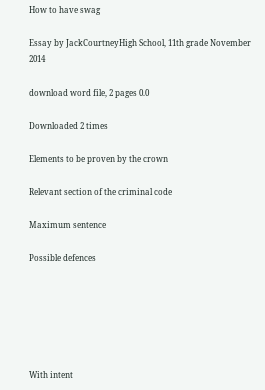How to have swag

Essay by JackCourtneyHigh School, 11th grade November 2014

download word file, 2 pages 0.0

Downloaded 2 times

Elements to be proven by the crown

Relevant section of the criminal code

Maximum sentence

Possible defences






With intent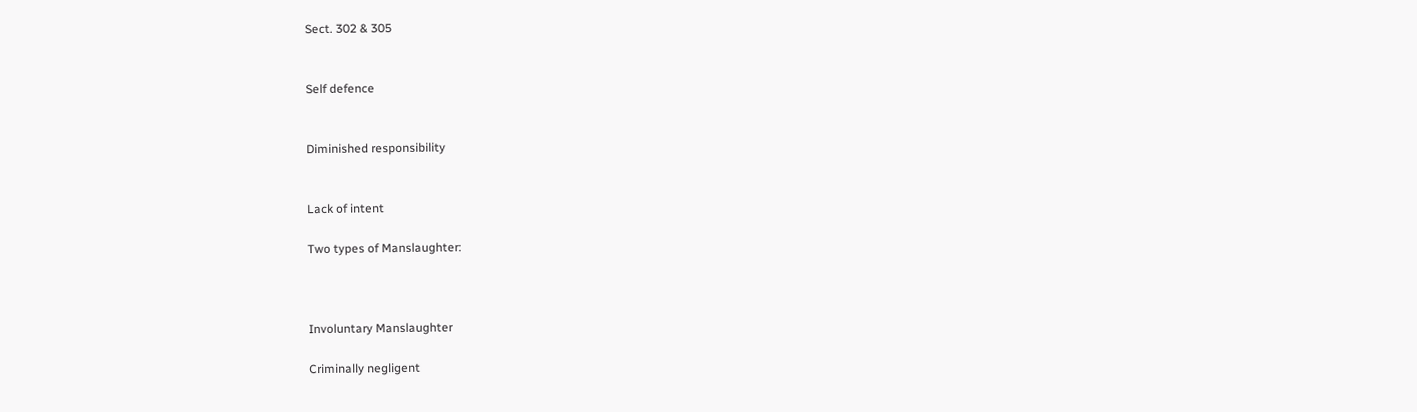Sect. 302 & 305


Self defence


Diminished responsibility


Lack of intent

Two types of Manslaughter:



Involuntary Manslaughter

Criminally negligent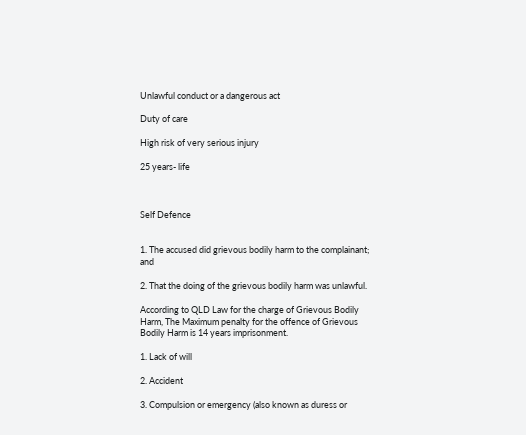Unlawful conduct or a dangerous act

Duty of care

High risk of very serious injury

25 years- life



Self Defence


1. The accused did grievous bodily harm to the complainant; and

2. That the doing of the grievous bodily harm was unlawful.

According to QLD Law for the charge of Grievous Bodily Harm, The Maximum penalty for the offence of Grievous Bodily Harm is 14 years imprisonment.

1. Lack of will

2. Accident

3. Compulsion or emergency (also known as duress or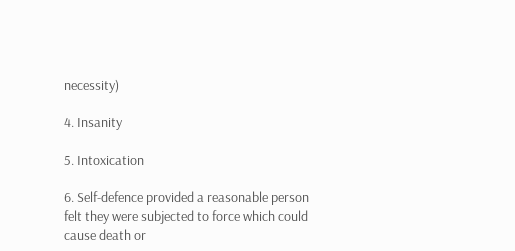necessity)

4. Insanity

5. Intoxication

6. Self-defence provided a reasonable person felt they were subjected to force which could cause death or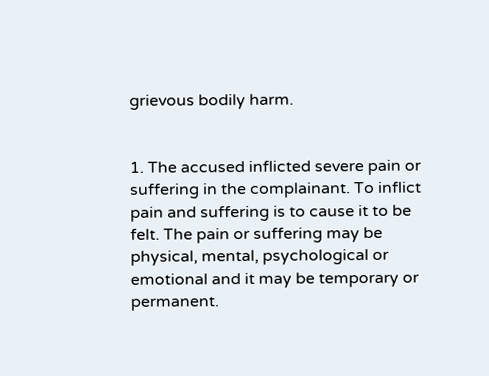grievous bodily harm.


1. The accused inflicted severe pain or suffering in the complainant. To inflict pain and suffering is to cause it to be felt. The pain or suffering may be physical, mental, psychological or emotional and it may be temporary or permanent.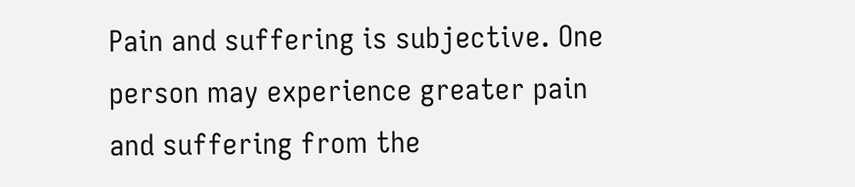Pain and suffering is subjective. One person may experience greater pain and suffering from the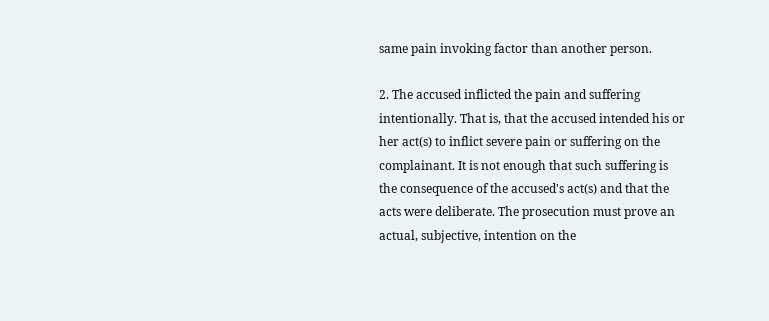same pain invoking factor than another person.

2. The accused inflicted the pain and suffering intentionally. That is, that the accused intended his or her act(s) to inflict severe pain or suffering on the complainant. It is not enough that such suffering is the consequence of the accused's act(s) and that the acts were deliberate. The prosecution must prove an actual, subjective, intention on the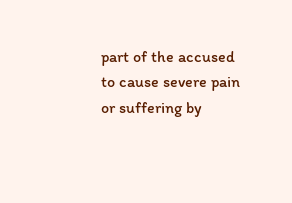part of the accused to cause severe pain or suffering by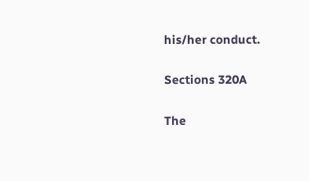his/her conduct.

Sections 320A

The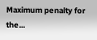Maximum penalty for the...